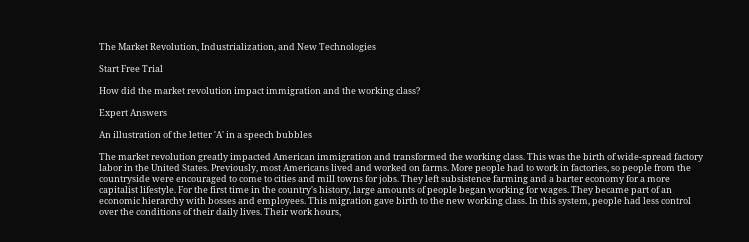The Market Revolution, Industrialization, and New Technologies

Start Free Trial

How did the market revolution impact immigration and the working class?

Expert Answers

An illustration of the letter 'A' in a speech bubbles

The market revolution greatly impacted American immigration and transformed the working class. This was the birth of wide-spread factory labor in the United States. Previously, most Americans lived and worked on farms. More people had to work in factories, so people from the countryside were encouraged to come to cities and mill towns for jobs. They left subsistence farming and a barter economy for a more capitalist lifestyle. For the first time in the country's history, large amounts of people began working for wages. They became part of an economic hierarchy with bosses and employees. This migration gave birth to the new working class. In this system, people had less control over the conditions of their daily lives. Their work hours,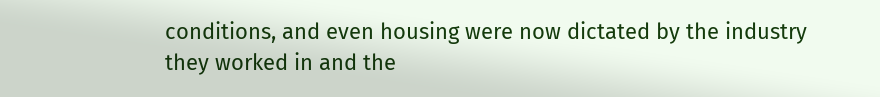conditions, and even housing were now dictated by the industry they worked in and the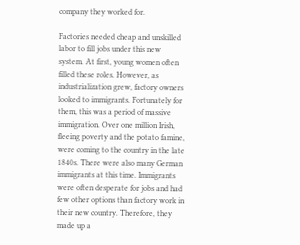company they worked for.

Factories needed cheap and unskilled labor to fill jobs under this new system. At first, young women often filled these roles. However, as industrialization grew, factory owners looked to immigrants. Fortunately for them, this was a period of massive immigration. Over one million Irish, fleeing poverty and the potato famine, were coming to the country in the late 1840s. There were also many German immigrants at this time. Immigrants were often desperate for jobs and had few other options than factory work in their new country. Therefore, they made up a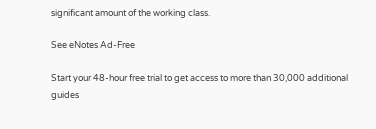significant amount of the working class.

See eNotes Ad-Free

Start your 48-hour free trial to get access to more than 30,000 additional guides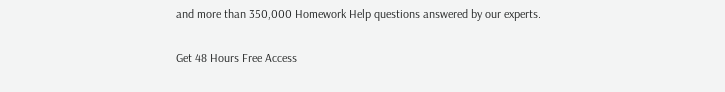and more than 350,000 Homework Help questions answered by our experts.

Get 48 Hours Free Access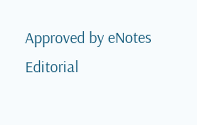Approved by eNotes Editorial